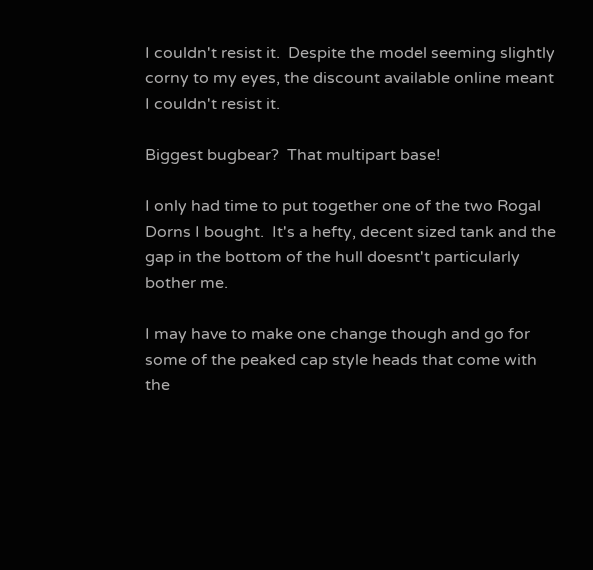I couldn't resist it.  Despite the model seeming slightly corny to my eyes, the discount available online meant I couldn't resist it.

Biggest bugbear?  That multipart base!

I only had time to put together one of the two Rogal Dorns I bought.  It's a hefty, decent sized tank and the gap in the bottom of the hull doesnt't particularly bother me.

I may have to make one change though and go for some of the peaked cap style heads that come with the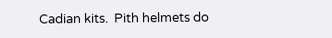Cadian kits.  Pith helmets do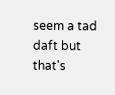seem a tad daft but that's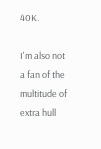40K.

I'm also not a fan of the multitude of extra hull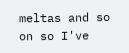meltas and so on so I've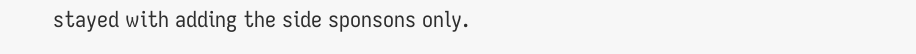stayed with adding the side sponsons only.